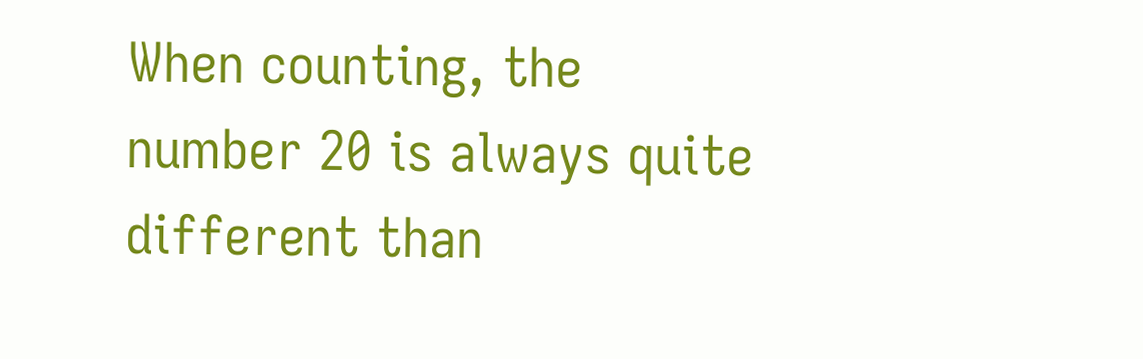When counting, the number 20 is always quite different than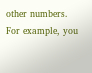other numbers. For example, you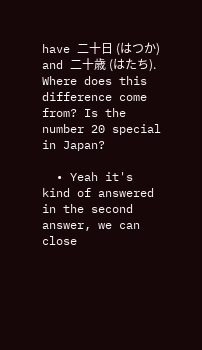have 二十日 (はつか) and 二十歳 (はたち). Where does this difference come from? Is the number 20 special in Japan?

  • Yeah it's kind of answered in the second answer, we can close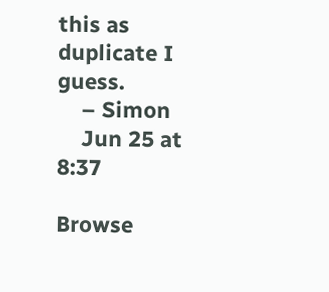this as duplicate I guess.
    – Simon
    Jun 25 at 8:37

Browse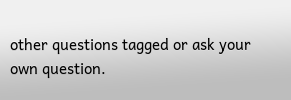other questions tagged or ask your own question.